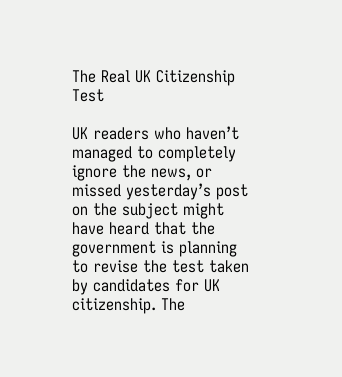The Real UK Citizenship Test

UK readers who haven’t managed to completely ignore the news, or missed yesterday’s post on the subject might have heard that the government is planning to revise the test taken by candidates for UK citizenship. The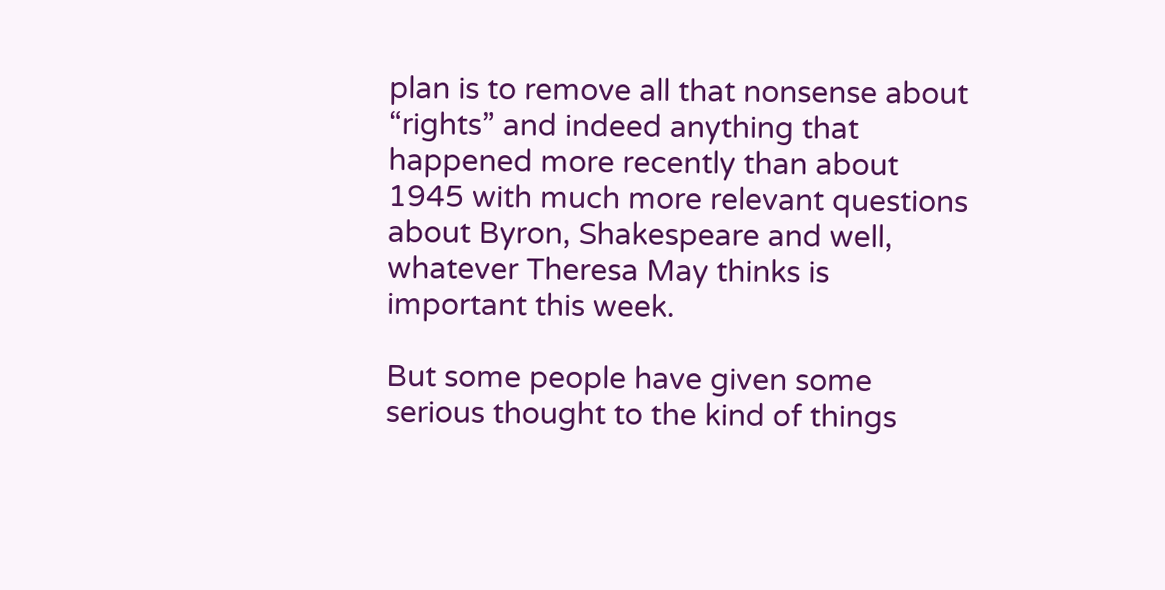plan is to remove all that nonsense about “rights” and indeed anything that happened more recently than about 1945 with much more relevant questions about Byron, Shakespeare and well, whatever Theresa May thinks is important this week.

But some people have given some serious thought to the kind of things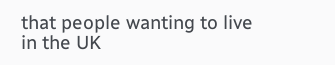that people wanting to live in the UK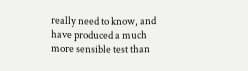really need to know, and have produced a much more sensible test than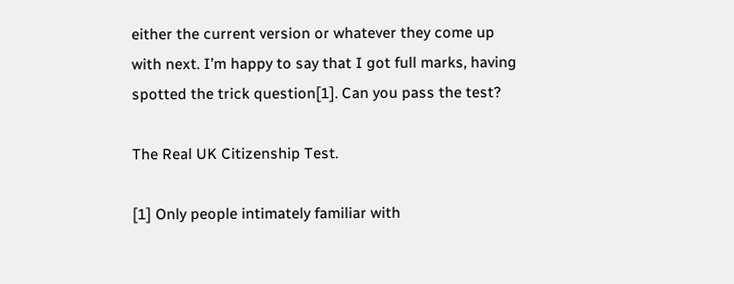either the current version or whatever they come up with next. I’m happy to say that I got full marks, having spotted the trick question[1]. Can you pass the test?

The Real UK Citizenship Test.

[1] Only people intimately familiar with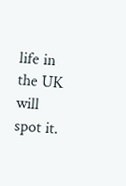life in the UK will spot it.